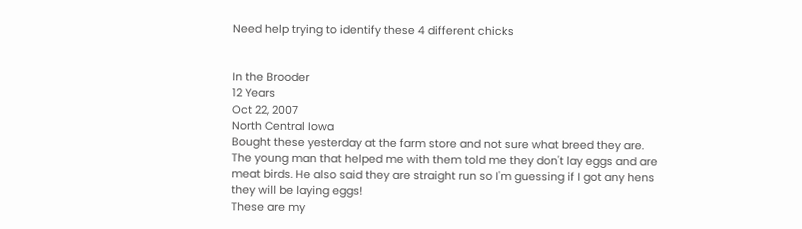Need help trying to identify these 4 different chicks


In the Brooder
12 Years
Oct 22, 2007
North Central Iowa
Bought these yesterday at the farm store and not sure what breed they are. The young man that helped me with them told me they don't lay eggs and are meat birds. He also said they are straight run so I'm guessing if I got any hens they will be laying eggs!
These are my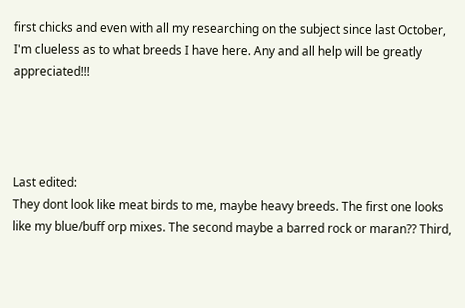first chicks and even with all my researching on the subject since last October, I'm clueless as to what breeds I have here. Any and all help will be greatly appreciated!!!




Last edited:
They dont look like meat birds to me, maybe heavy breeds. The first one looks like my blue/buff orp mixes. The second maybe a barred rock or maran?? Third,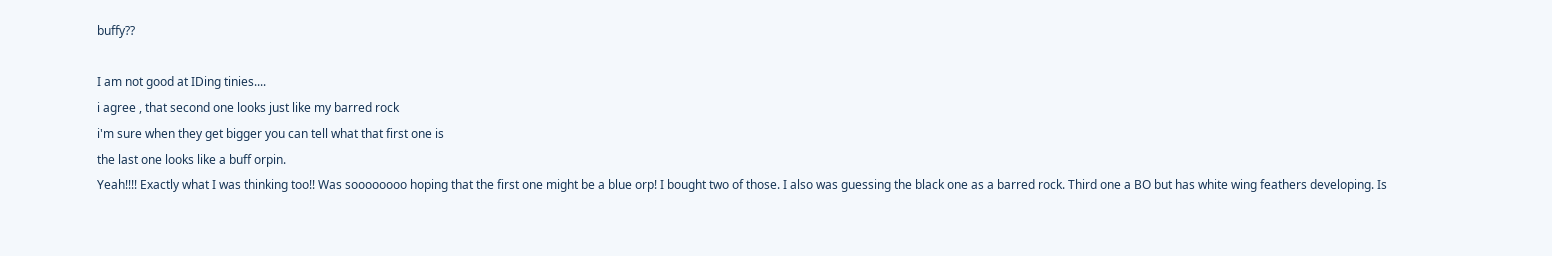buffy??

I am not good at IDing tinies....
i agree , that second one looks just like my barred rock
i'm sure when they get bigger you can tell what that first one is
the last one looks like a buff orpin.
Yeah!!!! Exactly what I was thinking too!! Was soooooooo hoping that the first one might be a blue orp! I bought two of those. I also was guessing the black one as a barred rock. Third one a BO but has white wing feathers developing. Is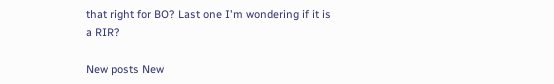that right for BO? Last one I'm wondering if it is a RIR?

New posts New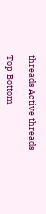threads Active threads

Top Bottom